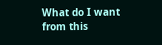What do I want from this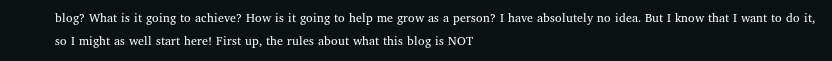blog? What is it going to achieve? How is it going to help me grow as a person? I have absolutely no idea. But I know that I want to do it, so I might as well start here! First up, the rules about what this blog is NOT